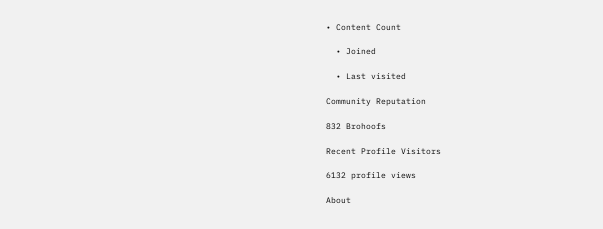• Content Count

  • Joined

  • Last visited

Community Reputation

832 Brohoofs

Recent Profile Visitors

6132 profile views

About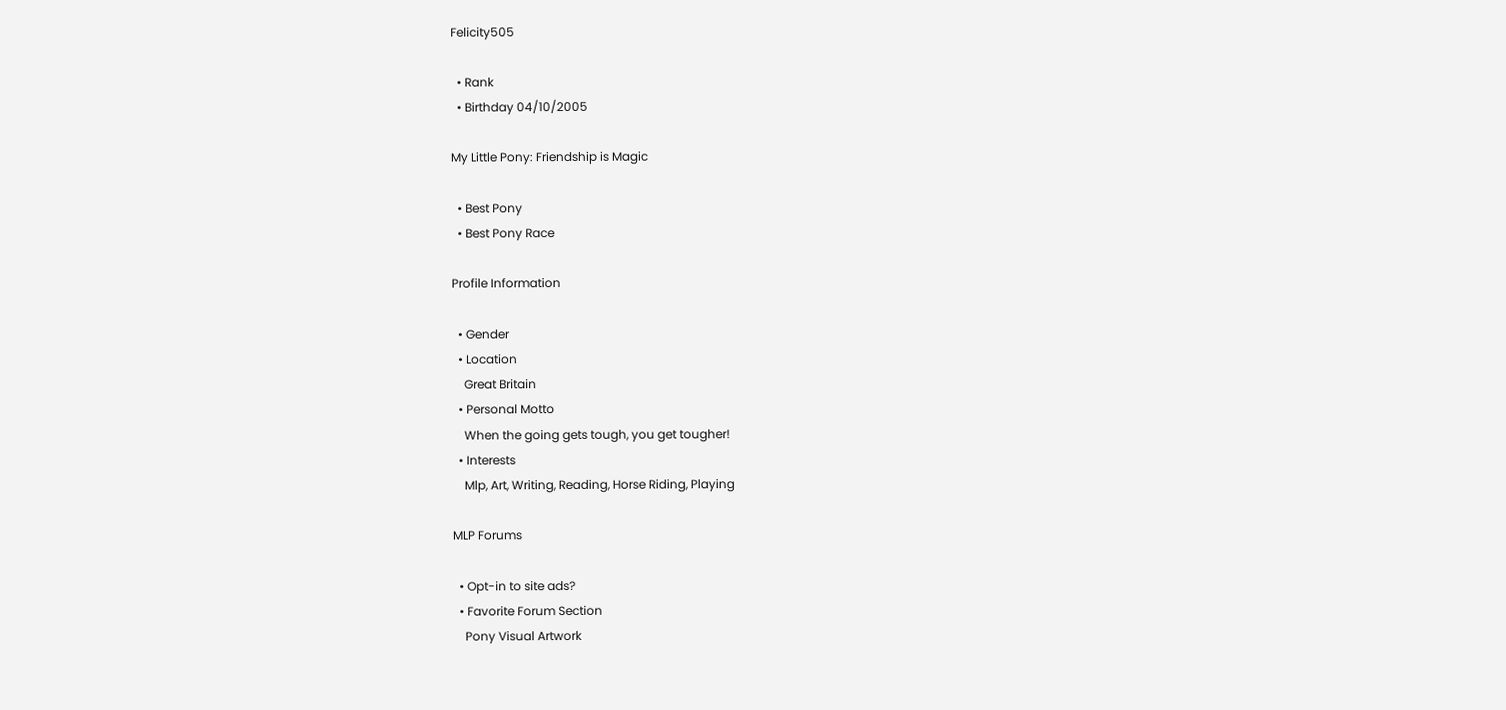Felicity505

  • Rank
  • Birthday 04/10/2005

My Little Pony: Friendship is Magic

  • Best Pony
  • Best Pony Race

Profile Information

  • Gender
  • Location
    Great Britain
  • Personal Motto
    When the going gets tough, you get tougher!
  • Interests
    Mlp, Art, Writing, Reading, Horse Riding, Playing

MLP Forums

  • Opt-in to site ads?
  • Favorite Forum Section
    Pony Visual Artwork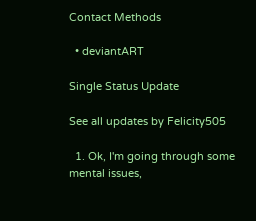Contact Methods

  • deviantART

Single Status Update

See all updates by Felicity505

  1. Ok, I'm going through some mental issues,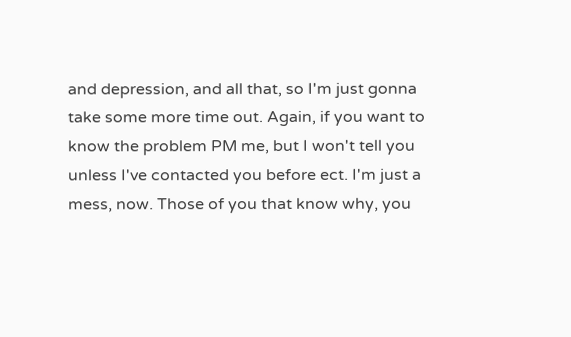and depression, and all that, so I'm just gonna take some more time out. Again, if you want to know the problem PM me, but I won't tell you unless I've contacted you before ect. I'm just a mess, now. Those of you that know why, you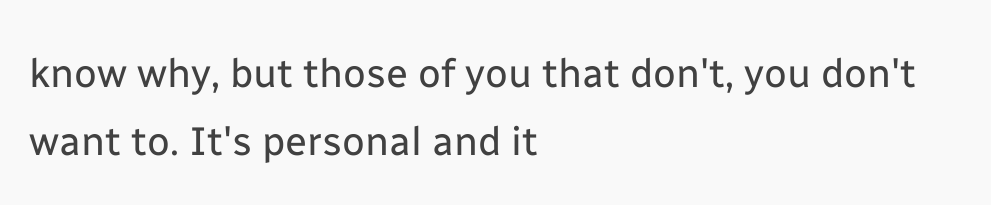know why, but those of you that don't, you don't want to. It's personal and it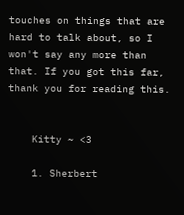touches on things that are hard to talk about, so I won't say any more than that. If you got this far, thank you for reading this.


    Kitty ~ <3

    1. Sherbert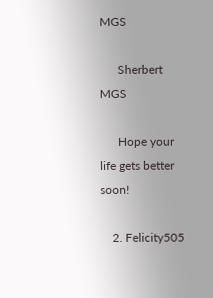MGS

      Sherbert MGS

      Hope your life gets better soon!

    2. Felicity505